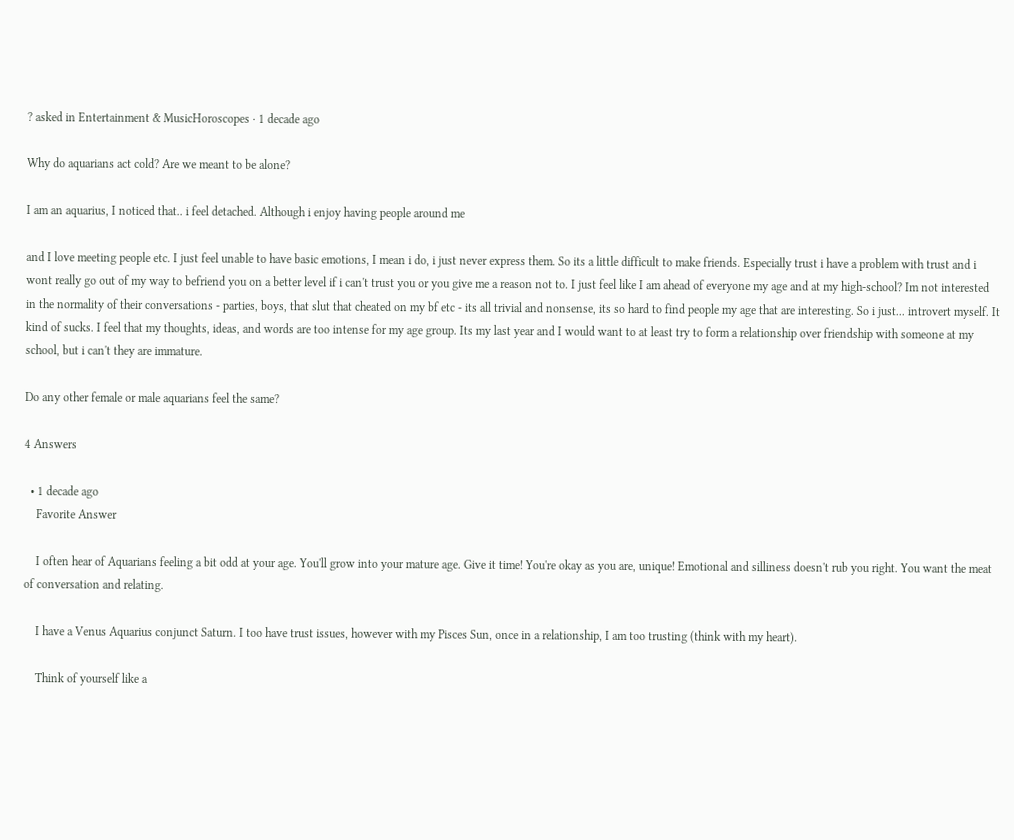? asked in Entertainment & MusicHoroscopes · 1 decade ago

Why do aquarians act cold? Are we meant to be alone?

I am an aquarius, I noticed that.. i feel detached. Although i enjoy having people around me

and I love meeting people etc. I just feel unable to have basic emotions, I mean i do, i just never express them. So its a little difficult to make friends. Especially trust i have a problem with trust and i wont really go out of my way to befriend you on a better level if i can't trust you or you give me a reason not to. I just feel like I am ahead of everyone my age and at my high-school? Im not interested in the normality of their conversations - parties, boys, that slut that cheated on my bf etc - its all trivial and nonsense, its so hard to find people my age that are interesting. So i just... introvert myself. It kind of sucks. I feel that my thoughts, ideas, and words are too intense for my age group. Its my last year and I would want to at least try to form a relationship over friendship with someone at my school, but i can't they are immature.

Do any other female or male aquarians feel the same?

4 Answers

  • 1 decade ago
    Favorite Answer

    I often hear of Aquarians feeling a bit odd at your age. You'll grow into your mature age. Give it time! You're okay as you are, unique! Emotional and silliness doesn't rub you right. You want the meat of conversation and relating.

    I have a Venus Aquarius conjunct Saturn. I too have trust issues, however with my Pisces Sun, once in a relationship, I am too trusting (think with my heart).

    Think of yourself like a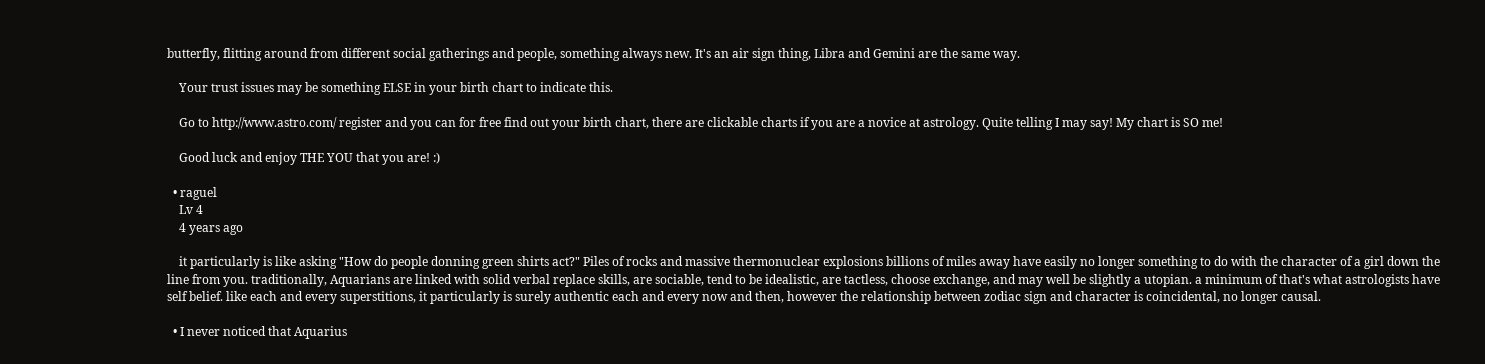butterfly, flitting around from different social gatherings and people, something always new. It's an air sign thing, Libra and Gemini are the same way.

    Your trust issues may be something ELSE in your birth chart to indicate this.

    Go to http://www.astro.com/ register and you can for free find out your birth chart, there are clickable charts if you are a novice at astrology. Quite telling I may say! My chart is SO me!

    Good luck and enjoy THE YOU that you are! :)

  • raguel
    Lv 4
    4 years ago

    it particularly is like asking "How do people donning green shirts act?" Piles of rocks and massive thermonuclear explosions billions of miles away have easily no longer something to do with the character of a girl down the line from you. traditionally, Aquarians are linked with solid verbal replace skills, are sociable, tend to be idealistic, are tactless, choose exchange, and may well be slightly a utopian. a minimum of that's what astrologists have self belief. like each and every superstitions, it particularly is surely authentic each and every now and then, however the relationship between zodiac sign and character is coincidental, no longer causal.

  • I never noticed that Aquarius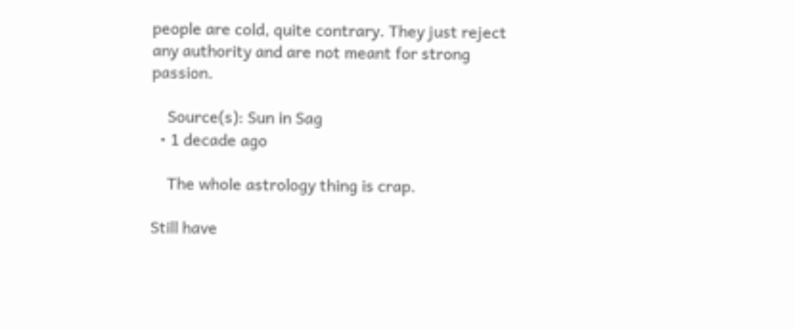people are cold, quite contrary. They just reject any authority and are not meant for strong passion.

    Source(s): Sun in Sag
  • 1 decade ago

    The whole astrology thing is crap.

Still have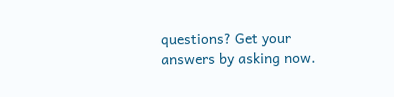questions? Get your answers by asking now.